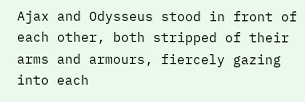Ajax and Odysseus stood in front of each other, both stripped of their arms and armours, fiercely gazing into each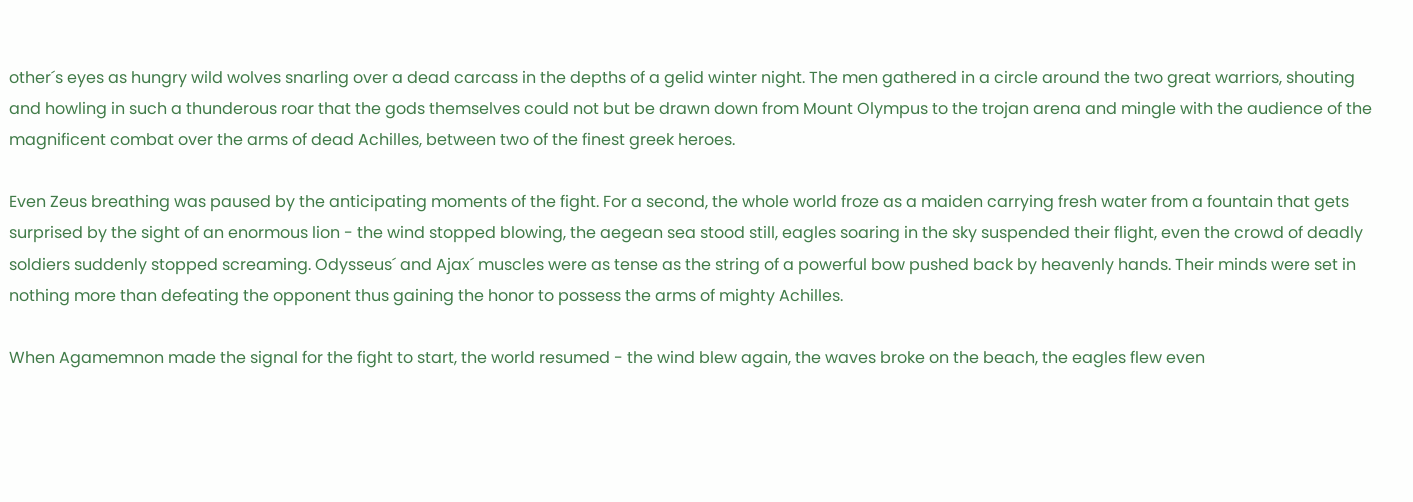other´s eyes as hungry wild wolves snarling over a dead carcass in the depths of a gelid winter night. The men gathered in a circle around the two great warriors, shouting and howling in such a thunderous roar that the gods themselves could not but be drawn down from Mount Olympus to the trojan arena and mingle with the audience of the magnificent combat over the arms of dead Achilles, between two of the finest greek heroes.

Even Zeus breathing was paused by the anticipating moments of the fight. For a second, the whole world froze as a maiden carrying fresh water from a fountain that gets surprised by the sight of an enormous lion - the wind stopped blowing, the aegean sea stood still, eagles soaring in the sky suspended their flight, even the crowd of deadly soldiers suddenly stopped screaming. Odysseus´ and Ajax´ muscles were as tense as the string of a powerful bow pushed back by heavenly hands. Their minds were set in nothing more than defeating the opponent thus gaining the honor to possess the arms of mighty Achilles.

When Agamemnon made the signal for the fight to start, the world resumed - the wind blew again, the waves broke on the beach, the eagles flew even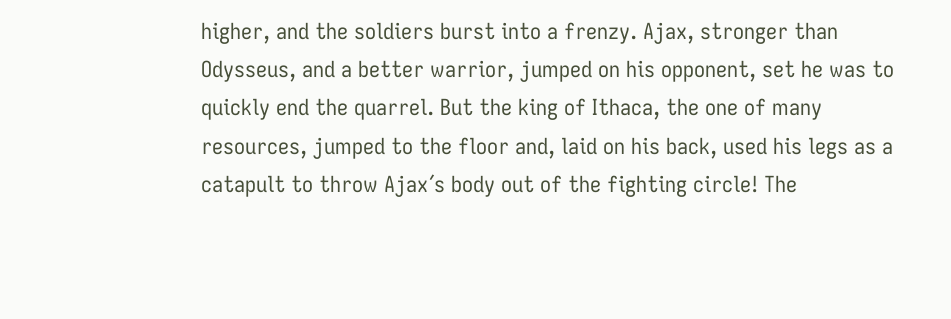higher, and the soldiers burst into a frenzy. Ajax, stronger than Odysseus, and a better warrior, jumped on his opponent, set he was to quickly end the quarrel. But the king of Ithaca, the one of many resources, jumped to the floor and, laid on his back, used his legs as a catapult to throw Ajax´s body out of the fighting circle! The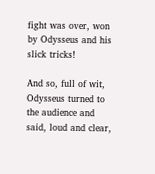fight was over, won by Odysseus and his slick tricks!

And so, full of wit, Odysseus turned to the audience and said, loud and clear,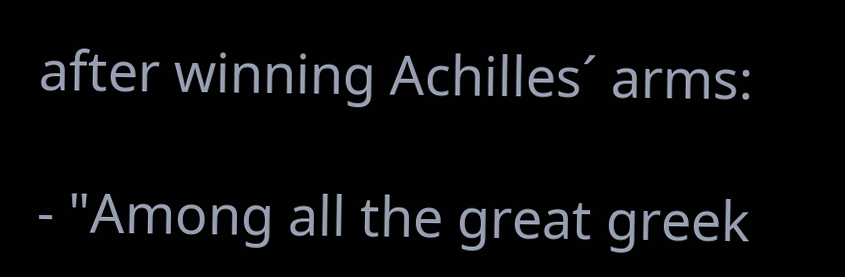after winning Achilles´ arms:

- "Among all the great greek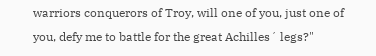warriors conquerors of Troy, will one of you, just one of you, defy me to battle for the great Achilles´ legs?"